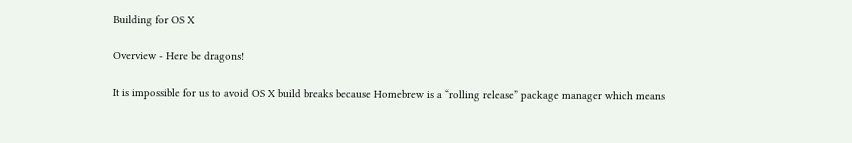Building for OS X

Overview - Here be dragons!

It is impossible for us to avoid OS X build breaks because Homebrew is a “rolling release” package manager which means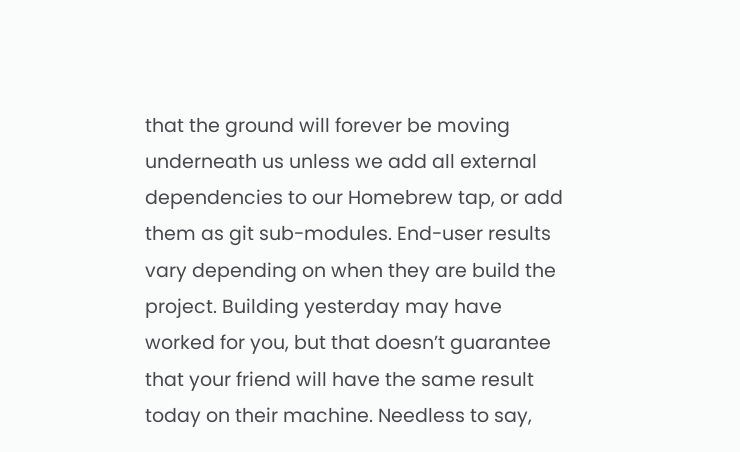that the ground will forever be moving underneath us unless we add all external dependencies to our Homebrew tap, or add them as git sub-modules. End-user results vary depending on when they are build the project. Building yesterday may have worked for you, but that doesn’t guarantee that your friend will have the same result today on their machine. Needless to say,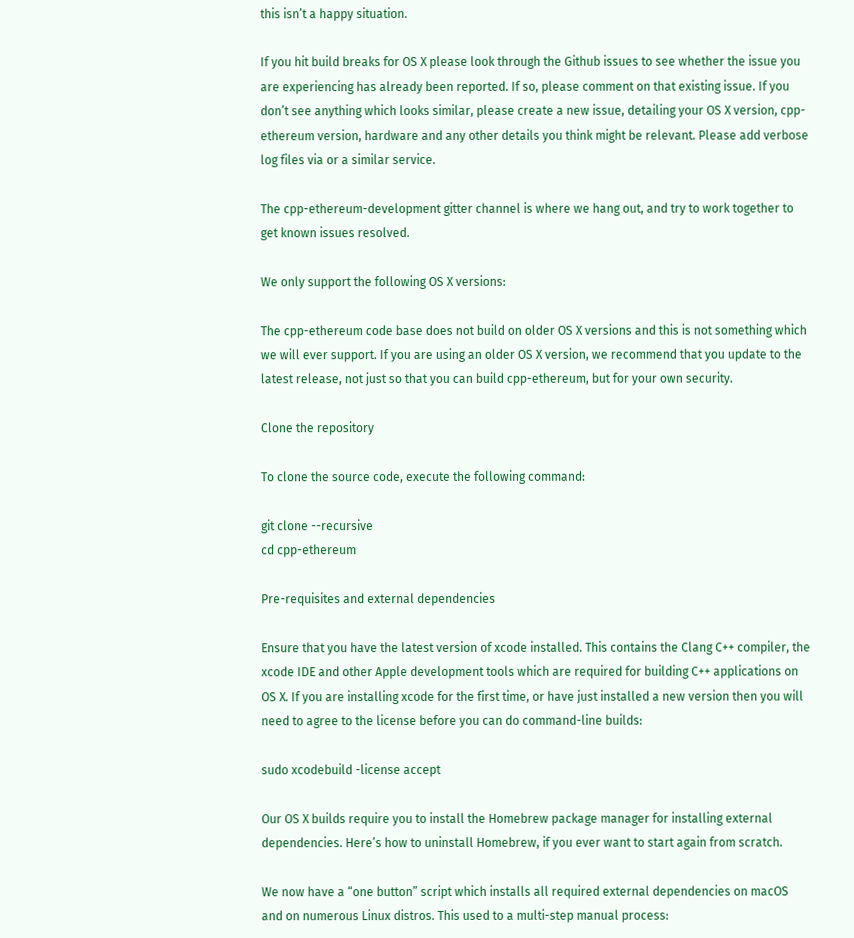this isn’t a happy situation.

If you hit build breaks for OS X please look through the Github issues to see whether the issue you are experiencing has already been reported. If so, please comment on that existing issue. If you don’t see anything which looks similar, please create a new issue, detailing your OS X version, cpp-ethereum version, hardware and any other details you think might be relevant. Please add verbose log files via or a similar service.

The cpp-ethereum-development gitter channel is where we hang out, and try to work together to get known issues resolved.

We only support the following OS X versions:

The cpp-ethereum code base does not build on older OS X versions and this is not something which we will ever support. If you are using an older OS X version, we recommend that you update to the latest release, not just so that you can build cpp-ethereum, but for your own security.

Clone the repository

To clone the source code, execute the following command:

git clone --recursive
cd cpp-ethereum

Pre-requisites and external dependencies

Ensure that you have the latest version of xcode installed. This contains the Clang C++ compiler, the xcode IDE and other Apple development tools which are required for building C++ applications on OS X. If you are installing xcode for the first time, or have just installed a new version then you will need to agree to the license before you can do command-line builds:

sudo xcodebuild -license accept

Our OS X builds require you to install the Homebrew package manager for installing external dependencies. Here’s how to uninstall Homebrew, if you ever want to start again from scratch.

We now have a “one button” script which installs all required external dependencies on macOS and on numerous Linux distros. This used to a multi-step manual process: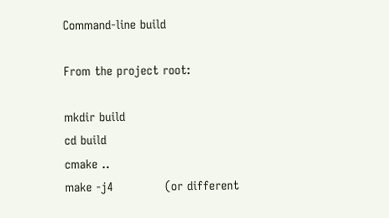Command-line build

From the project root:

mkdir build
cd build
cmake ..
make -j4             (or different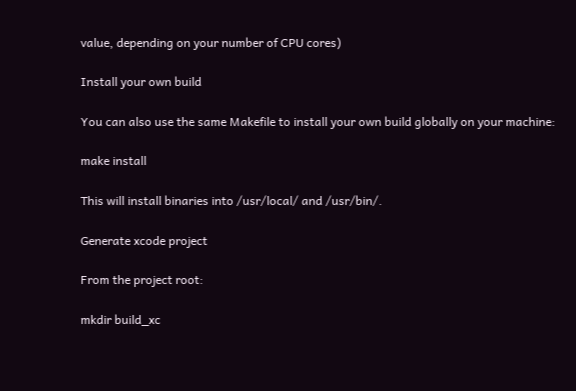value, depending on your number of CPU cores)

Install your own build

You can also use the same Makefile to install your own build globally on your machine:

make install

This will install binaries into /usr/local/ and /usr/bin/.

Generate xcode project

From the project root:

mkdir build_xc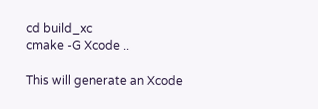cd build_xc
cmake -G Xcode ..

This will generate an Xcode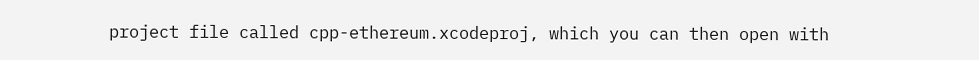project file called cpp-ethereum.xcodeproj, which you can then open with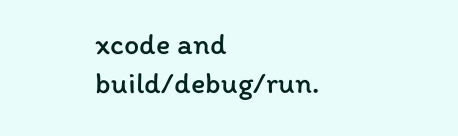xcode and build/debug/run.